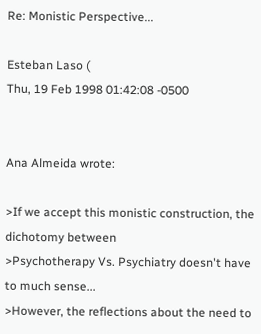Re: Monistic Perspective...

Esteban Laso (
Thu, 19 Feb 1998 01:42:08 -0500


Ana Almeida wrote:

>If we accept this monistic construction, the dichotomy between
>Psychotherapy Vs. Psychiatry doesn't have to much sense...
>However, the reflections about the need to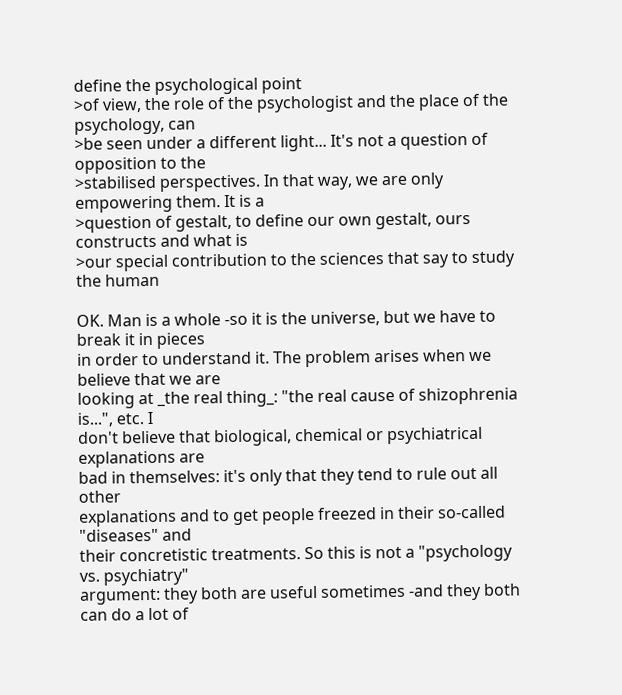define the psychological point
>of view, the role of the psychologist and the place of the psychology, can
>be seen under a different light... It's not a question of opposition to the
>stabilised perspectives. In that way, we are only empowering them. It is a
>question of gestalt, to define our own gestalt, ours constructs and what is
>our special contribution to the sciences that say to study the human

OK. Man is a whole -so it is the universe, but we have to break it in pieces
in order to understand it. The problem arises when we believe that we are
looking at _the real thing_: "the real cause of shizophrenia is...", etc. I
don't believe that biological, chemical or psychiatrical explanations are
bad in themselves: it's only that they tend to rule out all other
explanations and to get people freezed in their so-called "diseases" and
their concretistic treatments. So this is not a "psychology vs. psychiatry"
argument: they both are useful sometimes -and they both can do a lot of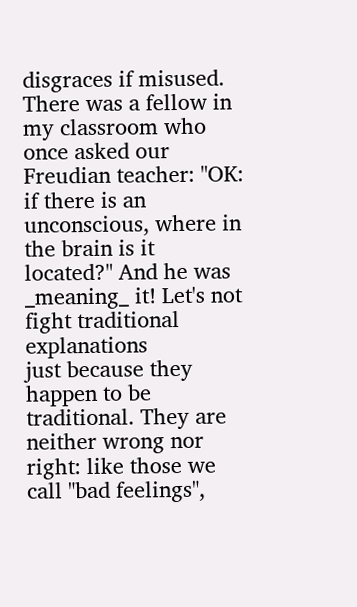disgraces if misused. There was a fellow in my classroom who once asked our
Freudian teacher: "OK: if there is an unconscious, where in the brain is it
located?" And he was _meaning_ it! Let's not fight traditional explanations
just because they happen to be traditional. They are neither wrong nor
right: like those we call "bad feelings",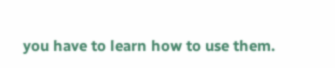you have to learn how to use them.